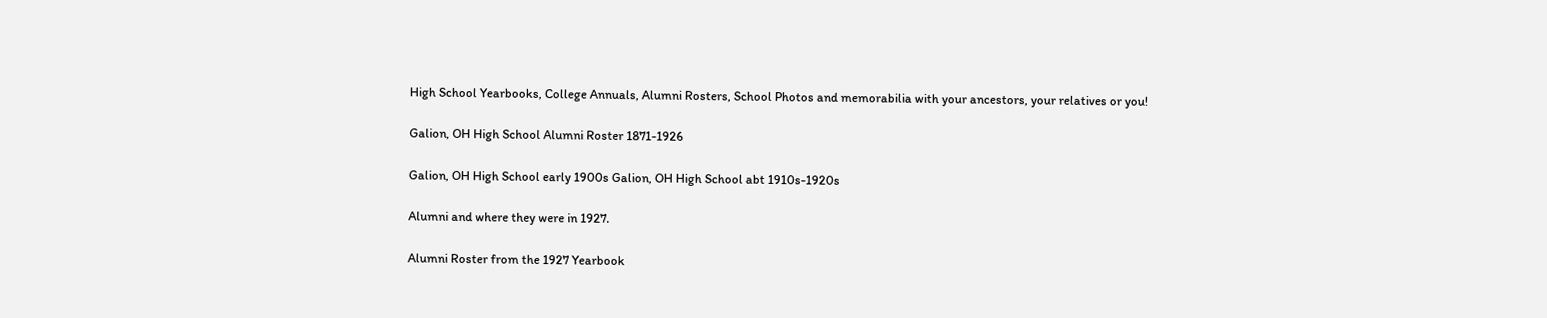High School Yearbooks, College Annuals, Alumni Rosters, School Photos and memorabilia with your ancestors, your relatives or you!

Galion, OH High School Alumni Roster 1871-1926

Galion, OH High School early 1900s Galion, OH High School abt 1910s-1920s

Alumni and where they were in 1927.

Alumni Roster from the 1927 Yearbook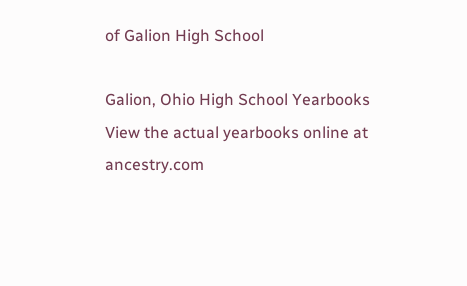of Galion High School

Galion, Ohio High School Yearbooks
View the actual yearbooks online at ancestry.com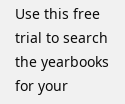Use this free trial to search the yearbooks for your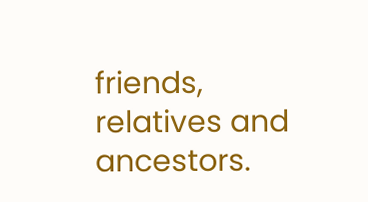friends, relatives and ancestors.